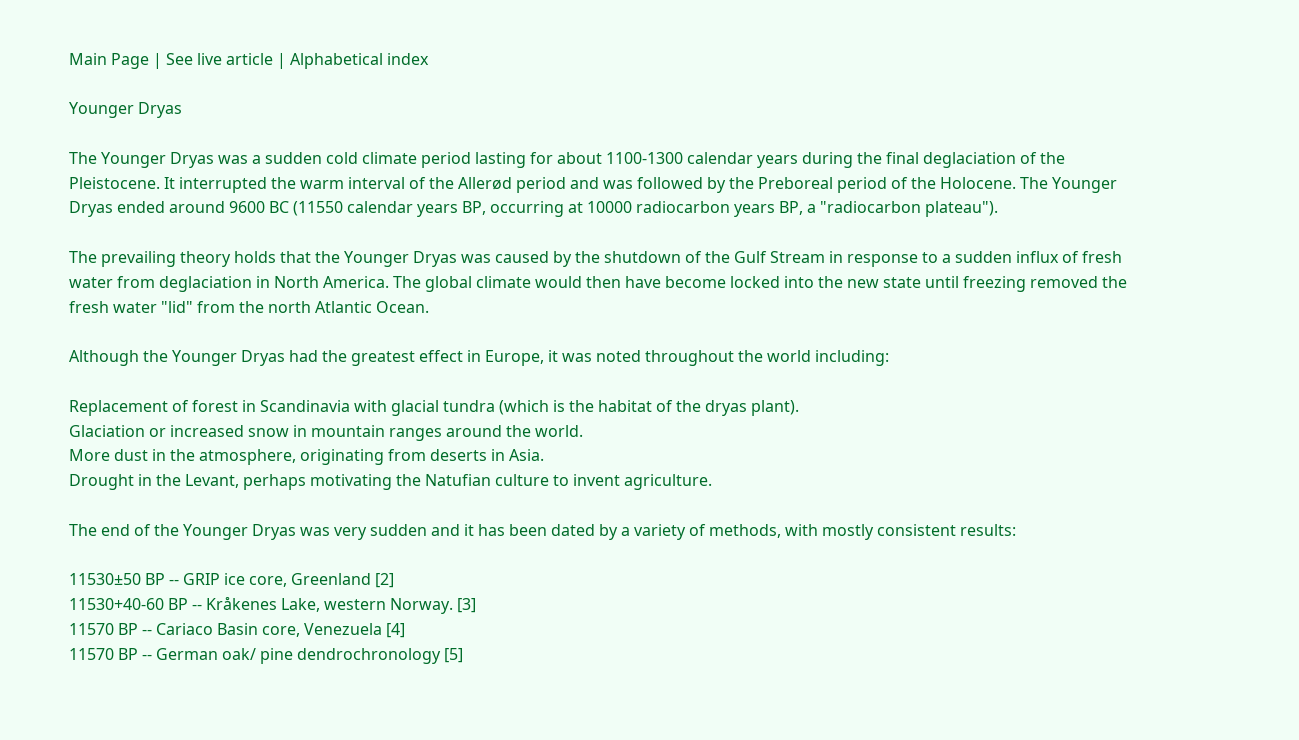Main Page | See live article | Alphabetical index

Younger Dryas

The Younger Dryas was a sudden cold climate period lasting for about 1100-1300 calendar years during the final deglaciation of the Pleistocene. It interrupted the warm interval of the Allerød period and was followed by the Preboreal period of the Holocene. The Younger Dryas ended around 9600 BC (11550 calendar years BP, occurring at 10000 radiocarbon years BP, a "radiocarbon plateau").

The prevailing theory holds that the Younger Dryas was caused by the shutdown of the Gulf Stream in response to a sudden influx of fresh water from deglaciation in North America. The global climate would then have become locked into the new state until freezing removed the fresh water "lid" from the north Atlantic Ocean.

Although the Younger Dryas had the greatest effect in Europe, it was noted throughout the world including:

Replacement of forest in Scandinavia with glacial tundra (which is the habitat of the dryas plant).
Glaciation or increased snow in mountain ranges around the world.
More dust in the atmosphere, originating from deserts in Asia.
Drought in the Levant, perhaps motivating the Natufian culture to invent agriculture.

The end of the Younger Dryas was very sudden and it has been dated by a variety of methods, with mostly consistent results:

11530±50 BP -- GRIP ice core, Greenland [2]
11530+40-60 BP -- Kråkenes Lake, western Norway. [3]
11570 BP -- Cariaco Basin core, Venezuela [4]
11570 BP -- German oak/ pine dendrochronology [5]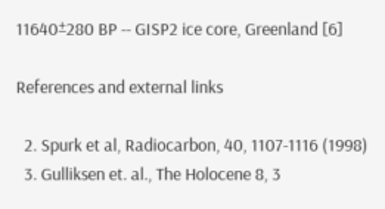11640±280 BP -- GISP2 ice core, Greenland [6]

References and external links

  2. Spurk et al, Radiocarbon, 40, 1107-1116 (1998)
  3. Gulliksen et. al., The Holocene 8, 3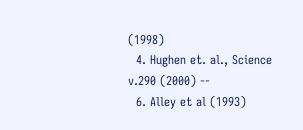(1998)
  4. Hughen et. al., Science v.290 (2000) --
  6. Alley et al (1993)